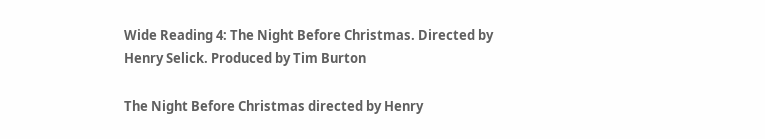Wide Reading 4: The Night Before Christmas. Directed by Henry Selick. Produced by Tim Burton

The Night Before Christmas directed by Henry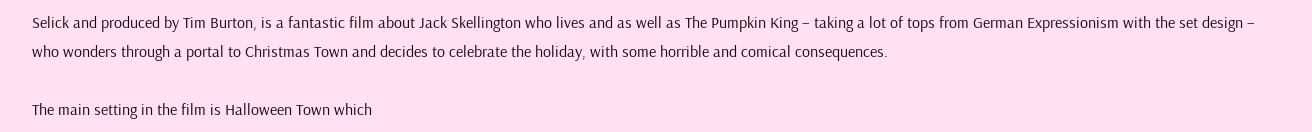Selick and produced by Tim Burton, is a fantastic film about Jack Skellington who lives and as well as The Pumpkin King – taking a lot of tops from German Expressionism with the set design –  who wonders through a portal to Christmas Town and decides to celebrate the holiday, with some horrible and comical consequences.

The main setting in the film is Halloween Town which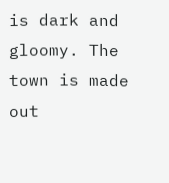is dark and gloomy. The town is made out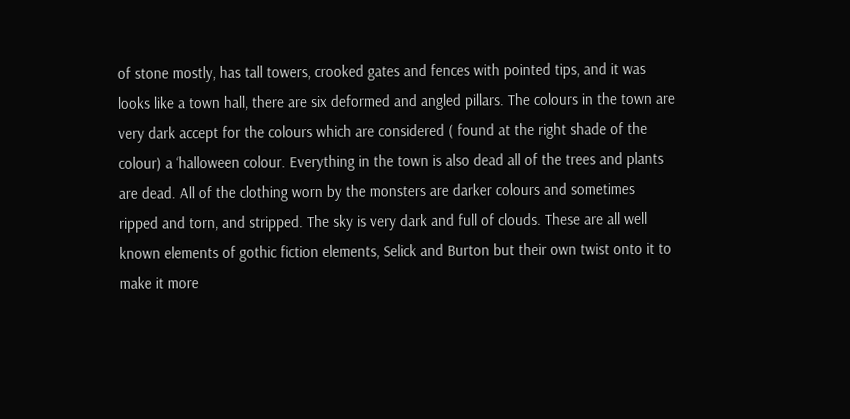of stone mostly, has tall towers, crooked gates and fences with pointed tips, and it was looks like a town hall, there are six deformed and angled pillars. The colours in the town are very dark accept for the colours which are considered ( found at the right shade of the colour) a ‘halloween colour. Everything in the town is also dead all of the trees and plants are dead. All of the clothing worn by the monsters are darker colours and sometimes ripped and torn, and stripped. The sky is very dark and full of clouds. These are all well known elements of gothic fiction elements, Selick and Burton but their own twist onto it to make it more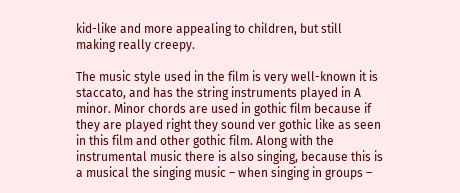kid-like and more appealing to children, but still making really creepy.

The music style used in the film is very well-known it is staccato, and has the string instruments played in A minor. Minor chords are used in gothic film because if they are played right they sound ver gothic like as seen in this film and other gothic film. Along with the instrumental music there is also singing, because this is a musical the singing music – when singing in groups –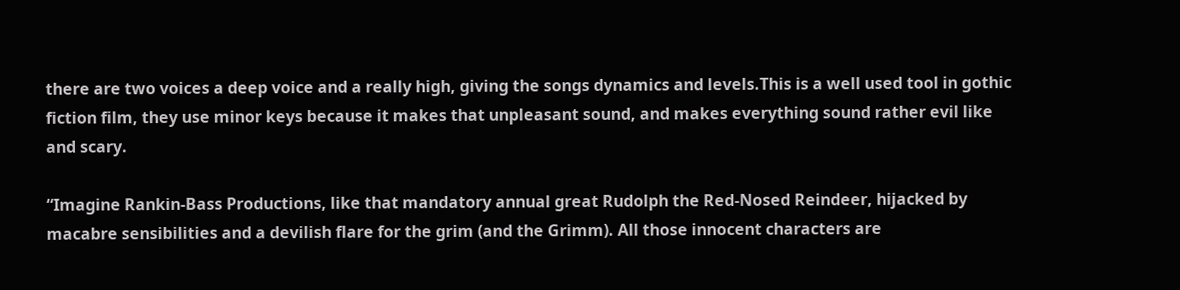there are two voices a deep voice and a really high, giving the songs dynamics and levels.This is a well used tool in gothic fiction film, they use minor keys because it makes that unpleasant sound, and makes everything sound rather evil like and scary.

“Imagine Rankin-Bass Productions, like that mandatory annual great Rudolph the Red-Nosed Reindeer, hijacked by macabre sensibilities and a devilish flare for the grim (and the Grimm). All those innocent characters are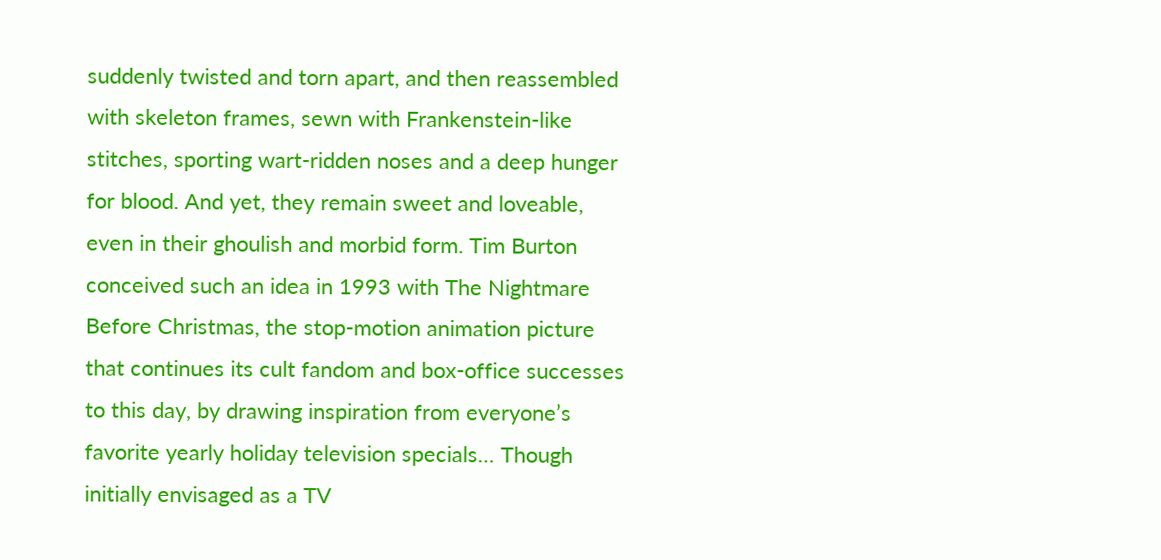suddenly twisted and torn apart, and then reassembled with skeleton frames, sewn with Frankenstein-like stitches, sporting wart-ridden noses and a deep hunger for blood. And yet, they remain sweet and loveable, even in their ghoulish and morbid form. Tim Burton conceived such an idea in 1993 with The Nightmare Before Christmas, the stop-motion animation picture that continues its cult fandom and box-office successes to this day, by drawing inspiration from everyone’s favorite yearly holiday television specials… Though initially envisaged as a TV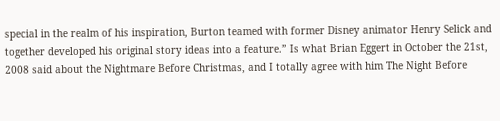special in the realm of his inspiration, Burton teamed with former Disney animator Henry Selick and together developed his original story ideas into a feature.” Is what Brian Eggert in October the 21st, 2008 said about the Nightmare Before Christmas, and I totally agree with him The Night Before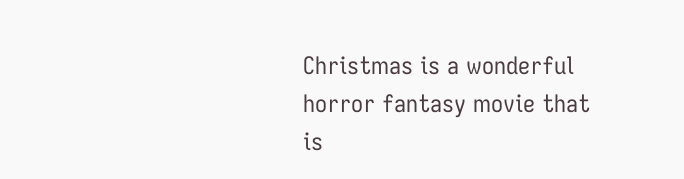Christmas is a wonderful horror fantasy movie that is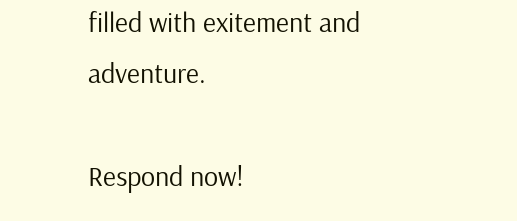filled with exitement and adventure.

Respond now!